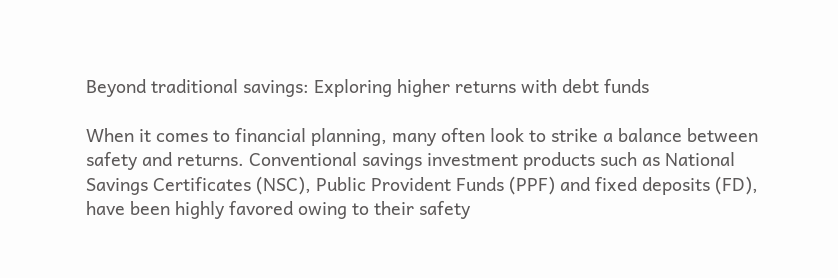Beyond traditional savings: Exploring higher returns with debt funds

When it comes to financial planning, many often look to strike a balance between safety and returns. Conventional savings investment products such as National Savings Certificates (NSC), Public Provident Funds (PPF) and fixed deposits (FD), have been highly favored owing to their safety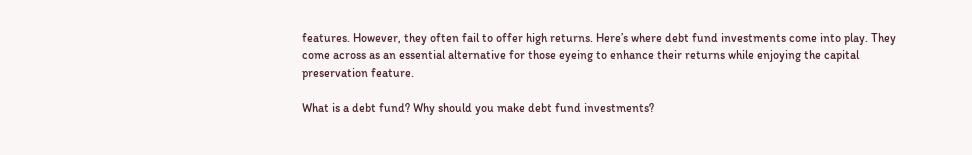features. However, they often fail to offer high returns. Here’s where debt fund investments come into play. They come across as an essential alternative for those eyeing to enhance their returns while enjoying the capital preservation feature.

What is a debt fund? Why should you make debt fund investments?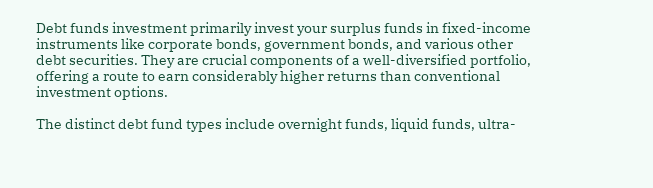Debt funds investment primarily invest your surplus funds in fixed-income instruments like corporate bonds, government bonds, and various other debt securities. They are crucial components of a well-diversified portfolio, offering a route to earn considerably higher returns than conventional investment options.

The distinct debt fund types include overnight funds, liquid funds, ultra-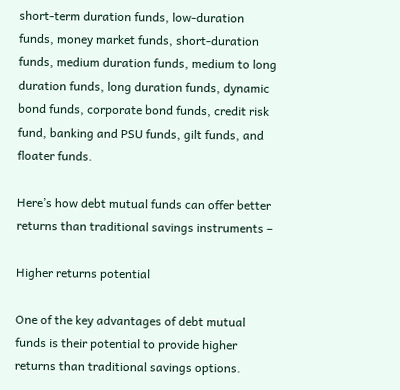short-term duration funds, low-duration funds, money market funds, short-duration funds, medium duration funds, medium to long duration funds, long duration funds, dynamic bond funds, corporate bond funds, credit risk fund, banking and PSU funds, gilt funds, and floater funds.

Here’s how debt mutual funds can offer better returns than traditional savings instruments –

Higher returns potential

One of the key advantages of debt mutual funds is their potential to provide higher returns than traditional savings options.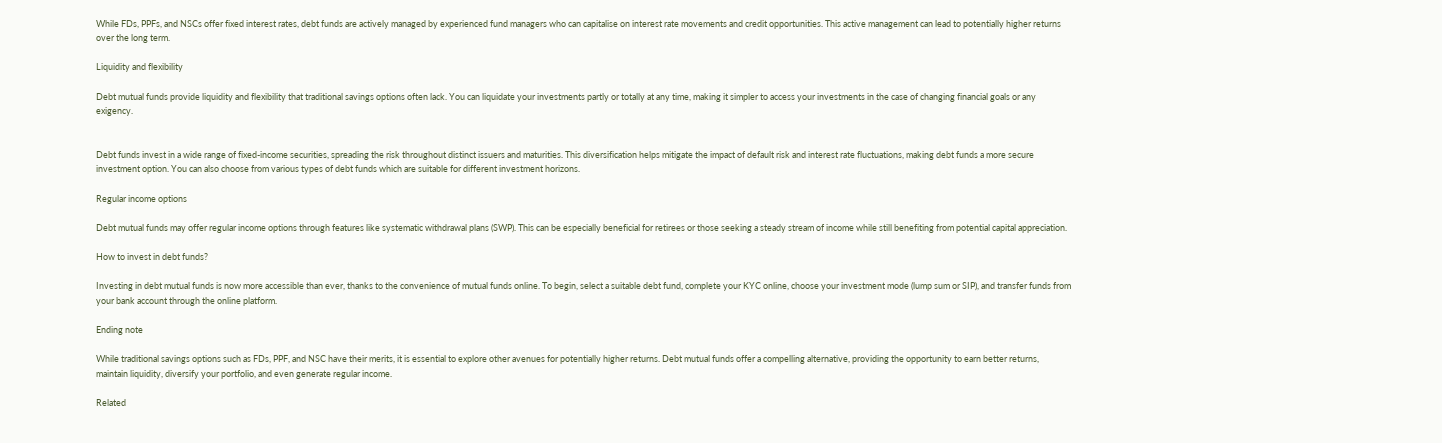While FDs, PPFs, and NSCs offer fixed interest rates, debt funds are actively managed by experienced fund managers who can capitalise on interest rate movements and credit opportunities. This active management can lead to potentially higher returns over the long term.

Liquidity and flexibility

Debt mutual funds provide liquidity and flexibility that traditional savings options often lack. You can liquidate your investments partly or totally at any time, making it simpler to access your investments in the case of changing financial goals or any exigency.


Debt funds invest in a wide range of fixed-income securities, spreading the risk throughout distinct issuers and maturities. This diversification helps mitigate the impact of default risk and interest rate fluctuations, making debt funds a more secure investment option. You can also choose from various types of debt funds which are suitable for different investment horizons.

Regular income options

Debt mutual funds may offer regular income options through features like systematic withdrawal plans (SWP). This can be especially beneficial for retirees or those seeking a steady stream of income while still benefiting from potential capital appreciation.

How to invest in debt funds?

Investing in debt mutual funds is now more accessible than ever, thanks to the convenience of mutual funds online. To begin, select a suitable debt fund, complete your KYC online, choose your investment mode (lump sum or SIP), and transfer funds from your bank account through the online platform.

Ending note

While traditional savings options such as FDs, PPF, and NSC have their merits, it is essential to explore other avenues for potentially higher returns. Debt mutual funds offer a compelling alternative, providing the opportunity to earn better returns, maintain liquidity, diversify your portfolio, and even generate regular income.

Related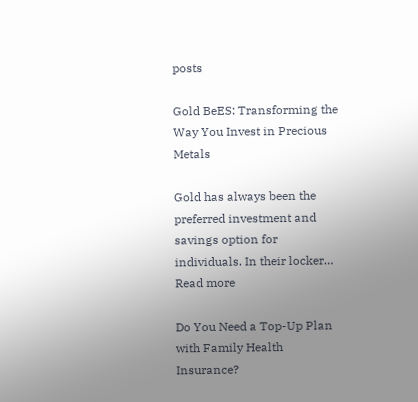posts

Gold BeES: Transforming the Way You Invest in Precious Metals

Gold has always been the preferred investment and savings option for individuals. In their locker…
Read more

Do You Need a Top-Up Plan with Family Health Insurance?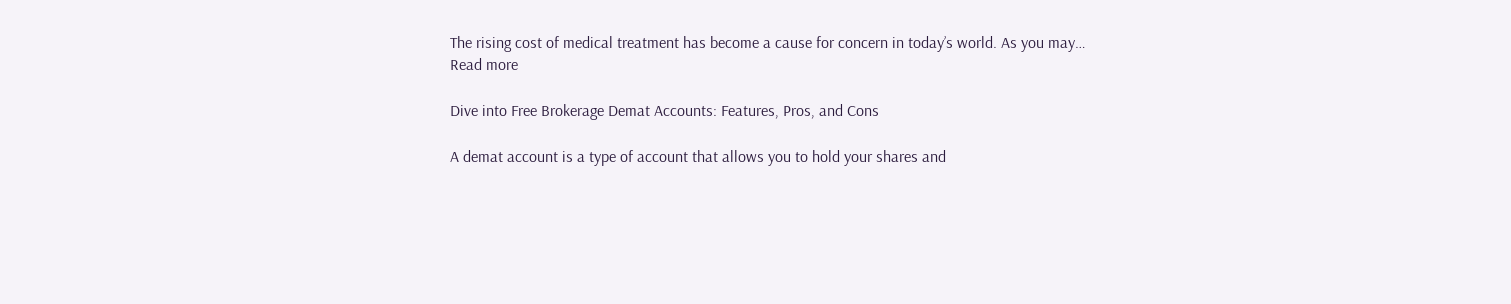The rising cost of medical treatment has become a cause for concern in today’s world. As you may…
Read more

Dive into Free Brokerage Demat Accounts: Features, Pros, and Cons

A demat account is a type of account that allows you to hold your shares and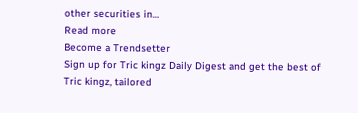other securities in…
Read more
Become a Trendsetter
Sign up for Tric kingz Daily Digest and get the best of Tric kingz, tailored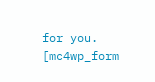for you. [mc4wp_form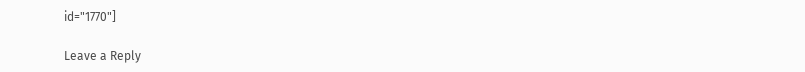id="1770"]

Leave a Reply